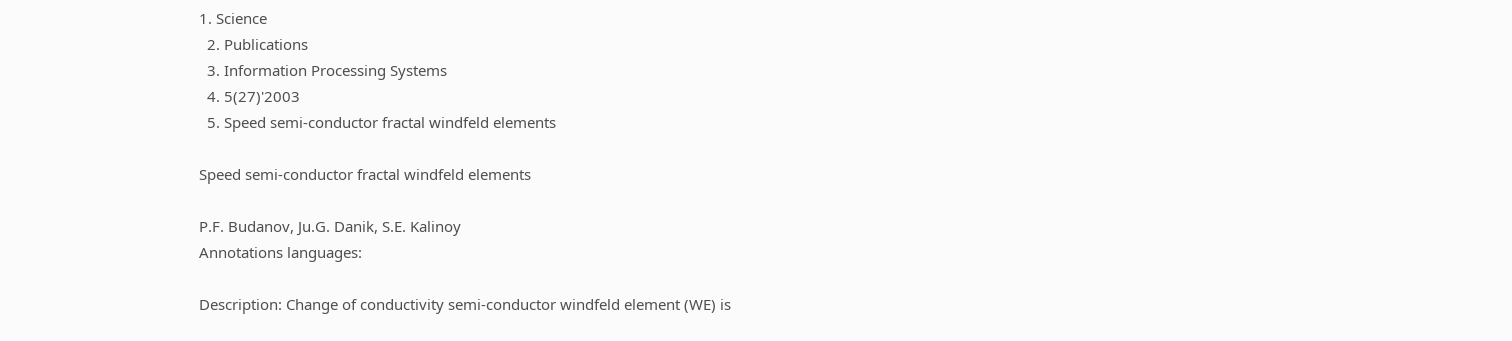1. Science
  2. Publications
  3. Information Processing Systems
  4. 5(27)'2003
  5. Speed semi-conductor fractal windfeld elements

Speed semi-conductor fractal windfeld elements

P.F. Budanov, Ju.G. Danik, S.Е. Kalinoy
Annotations languages:

Description: Change of conductivity semi-conductor windfeld element (WE) is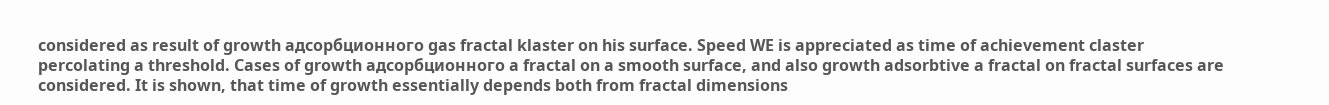considered as result of growth адсорбционного gas fractal klaster on his surface. Speed WE is appreciated as time of achievement claster percolating a threshold. Cases of growth адсорбционного a fractal on a smooth surface, and also growth adsorbtive a fractal on fractal surfaces are considered. It is shown, that time of growth essentially depends both from fractal dimensions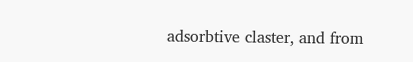adsorbtive claster, and from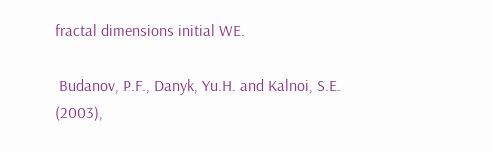fractal dimensions initial WE.

 Budanov, P.F., Danyk, Yu.H. and Kalnoi, S.E. (2003),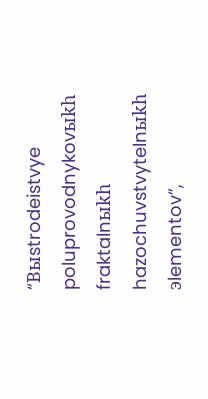“Bыstrodeistvye poluprovodnykovыkh fraktalnыkh hazochuvstvytelnыkh эlementov”,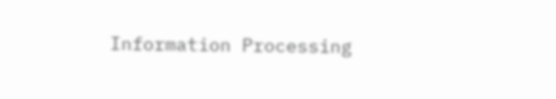Information Processing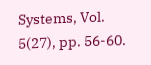Systems, Vol. 5(27), pp. 56-60.